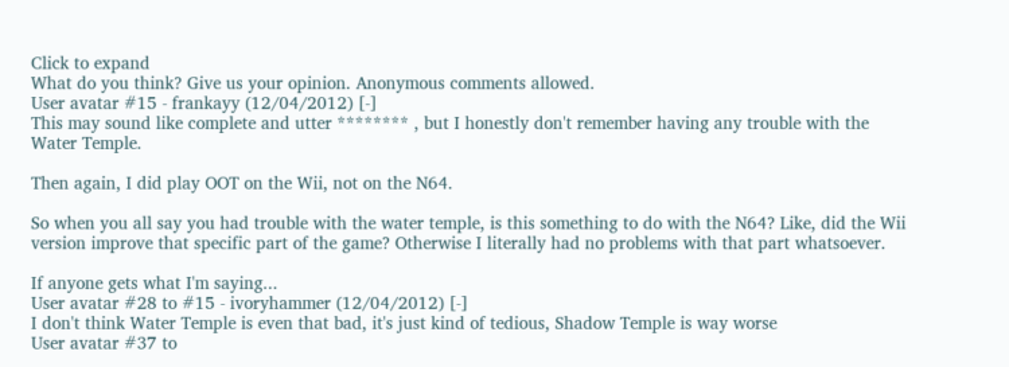Click to expand
What do you think? Give us your opinion. Anonymous comments allowed.
User avatar #15 - frankayy (12/04/2012) [-]
This may sound like complete and utter ******** , but I honestly don't remember having any trouble with the Water Temple.

Then again, I did play OOT on the Wii, not on the N64.

So when you all say you had trouble with the water temple, is this something to do with the N64? Like, did the Wii version improve that specific part of the game? Otherwise I literally had no problems with that part whatsoever.

If anyone gets what I'm saying...
User avatar #28 to #15 - ivoryhammer (12/04/2012) [-]
I don't think Water Temple is even that bad, it's just kind of tedious, Shadow Temple is way worse
User avatar #37 to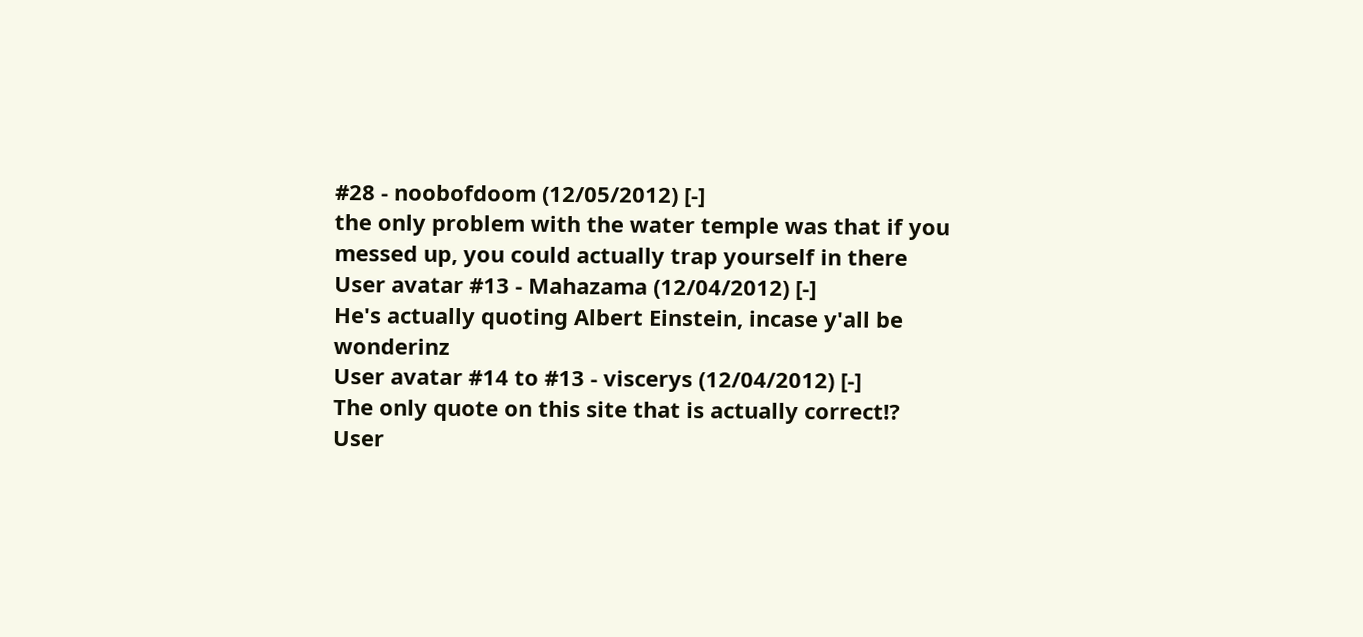#28 - noobofdoom (12/05/2012) [-]
the only problem with the water temple was that if you messed up, you could actually trap yourself in there
User avatar #13 - Mahazama (12/04/2012) [-]
He's actually quoting Albert Einstein, incase y'all be wonderinz
User avatar #14 to #13 - viscerys (12/04/2012) [-]
The only quote on this site that is actually correct!?
User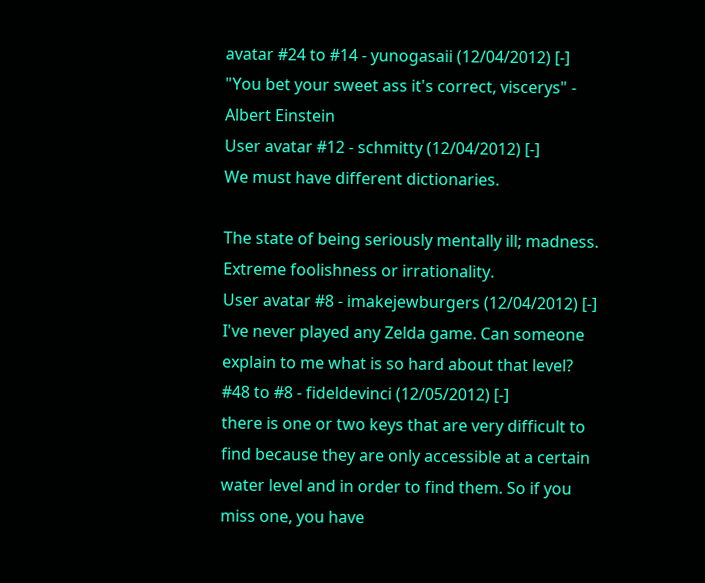avatar #24 to #14 - yunogasaii (12/04/2012) [-]
"You bet your sweet ass it's correct, viscerys" - Albert Einstein
User avatar #12 - schmitty (12/04/2012) [-]
We must have different dictionaries.

The state of being seriously mentally ill; madness.
Extreme foolishness or irrationality.
User avatar #8 - imakejewburgers (12/04/2012) [-]
I've never played any Zelda game. Can someone explain to me what is so hard about that level?
#48 to #8 - fideldevinci (12/05/2012) [-]
there is one or two keys that are very difficult to find because they are only accessible at a certain water level and in order to find them. So if you miss one, you have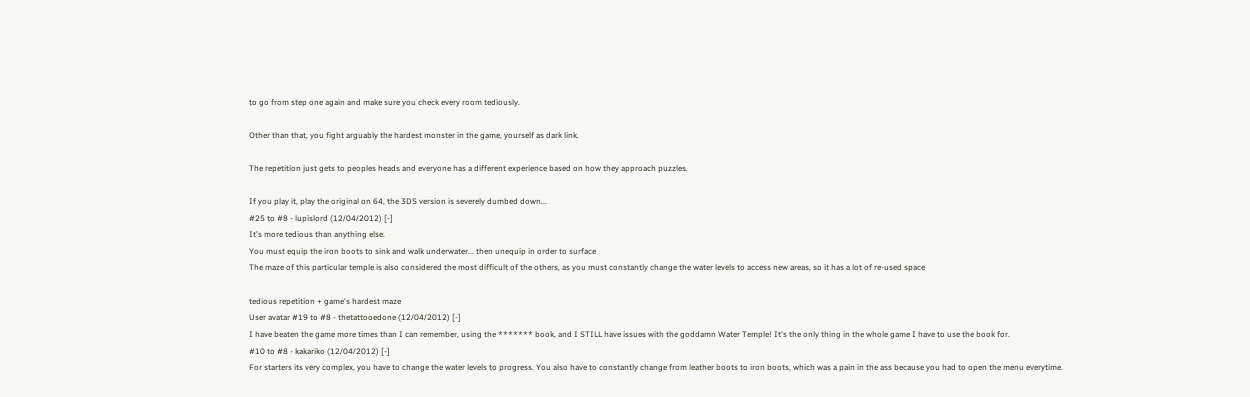to go from step one again and make sure you check every room tediously.

Other than that, you fight arguably the hardest monster in the game, yourself as dark link.

The repetition just gets to peoples heads and everyone has a different experience based on how they approach puzzles.

If you play it, play the original on 64, the 3DS version is severely dumbed down...
#25 to #8 - lupislord (12/04/2012) [-]
It's more tedious than anything else.
You must equip the iron boots to sink and walk underwater... then unequip in order to surface
The maze of this particular temple is also considered the most difficult of the others, as you must constantly change the water levels to access new areas, so it has a lot of re-used space

tedious repetition + game's hardest maze
User avatar #19 to #8 - thetattooedone (12/04/2012) [-]
I have beaten the game more times than I can remember, using the ******* book, and I STILL have issues with the goddamn Water Temple! It's the only thing in the whole game I have to use the book for.
#10 to #8 - kakariko (12/04/2012) [-]
For starters its very complex, you have to change the water levels to progress. You also have to constantly change from leather boots to iron boots, which was a pain in the ass because you had to open the menu everytime.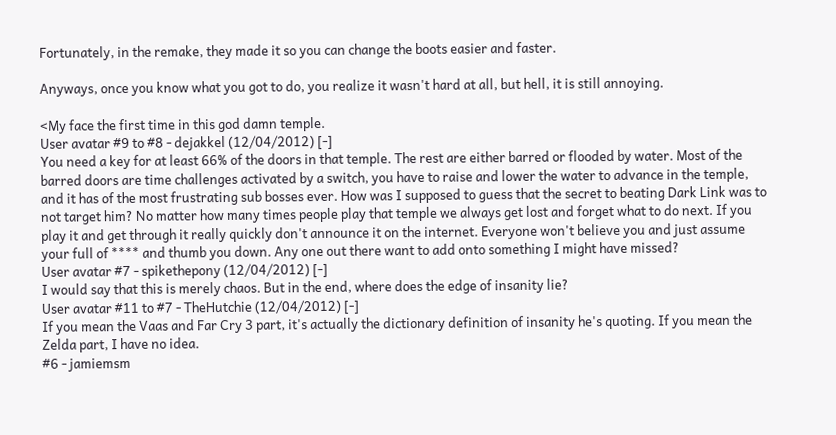Fortunately, in the remake, they made it so you can change the boots easier and faster.

Anyways, once you know what you got to do, you realize it wasn't hard at all, but hell, it is still annoying.

<My face the first time in this god damn temple.
User avatar #9 to #8 - dejakkel (12/04/2012) [-]
You need a key for at least 66% of the doors in that temple. The rest are either barred or flooded by water. Most of the barred doors are time challenges activated by a switch, you have to raise and lower the water to advance in the temple, and it has of the most frustrating sub bosses ever. How was I supposed to guess that the secret to beating Dark Link was to not target him? No matter how many times people play that temple we always get lost and forget what to do next. If you play it and get through it really quickly don't announce it on the internet. Everyone won't believe you and just assume your full of **** and thumb you down. Any one out there want to add onto something I might have missed?
User avatar #7 - spikethepony (12/04/2012) [-]
I would say that this is merely chaos. But in the end, where does the edge of insanity lie?
User avatar #11 to #7 - TheHutchie (12/04/2012) [-]
If you mean the Vaas and Far Cry 3 part, it's actually the dictionary definition of insanity he's quoting. If you mean the Zelda part, I have no idea.
#6 - jamiemsm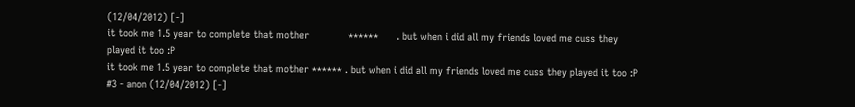(12/04/2012) [-]
it took me 1.5 year to complete that mother             ******      . but when i did all my friends loved me cuss they played it too :P
it took me 1.5 year to complete that mother ****** . but when i did all my friends loved me cuss they played it too :P
#3 - anon (12/04/2012) [-]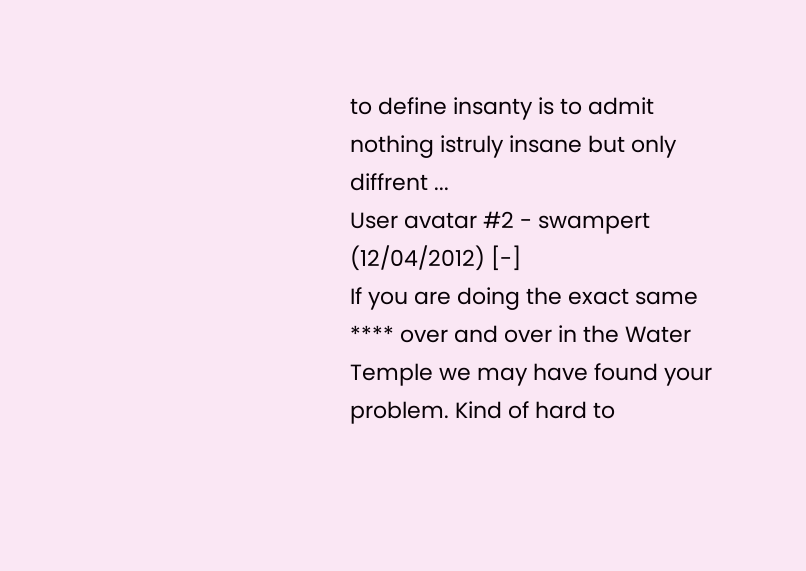to define insanty is to admit nothing istruly insane but only diffrent ...
User avatar #2 - swampert (12/04/2012) [-]
If you are doing the exact same **** over and over in the Water Temple we may have found your problem. Kind of hard to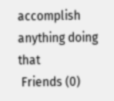accomplish anything doing that
 Friends (0)